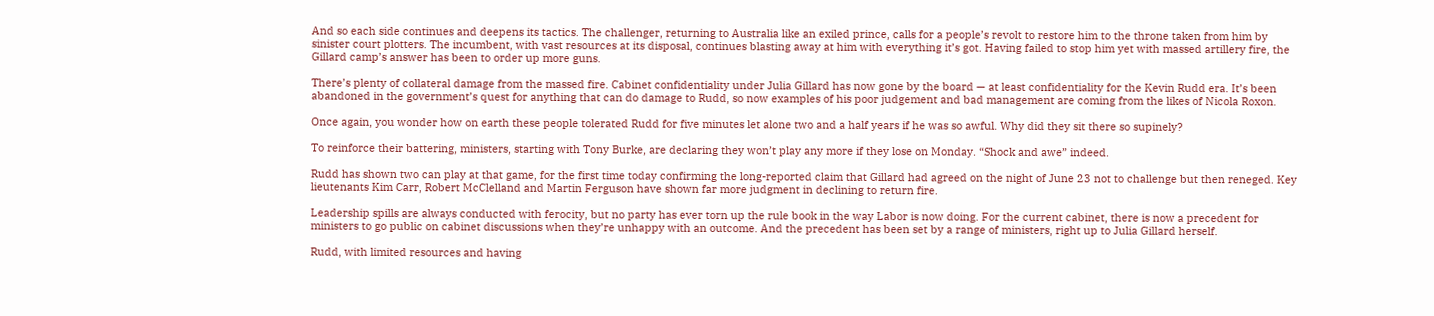And so each side continues and deepens its tactics. The challenger, returning to Australia like an exiled prince, calls for a people’s revolt to restore him to the throne taken from him by sinister court plotters. The incumbent, with vast resources at its disposal, continues blasting away at him with everything it’s got. Having failed to stop him yet with massed artillery fire, the Gillard camp’s answer has been to order up more guns.

There’s plenty of collateral damage from the massed fire. Cabinet confidentiality under Julia Gillard has now gone by the board — at least confidentiality for the Kevin Rudd era. It’s been abandoned in the government’s quest for anything that can do damage to Rudd, so now examples of his poor judgement and bad management are coming from the likes of Nicola Roxon.

Once again, you wonder how on earth these people tolerated Rudd for five minutes let alone two and a half years if he was so awful. Why did they sit there so supinely?

To reinforce their battering, ministers, starting with Tony Burke, are declaring they won’t play any more if they lose on Monday. “Shock and awe” indeed.

Rudd has shown two can play at that game, for the first time today confirming the long-reported claim that Gillard had agreed on the night of June 23 not to challenge but then reneged. Key lieutenants Kim Carr, Robert McClelland and Martin Ferguson have shown far more judgment in declining to return fire.

Leadership spills are always conducted with ferocity, but no party has ever torn up the rule book in the way Labor is now doing. For the current cabinet, there is now a precedent for ministers to go public on cabinet discussions when they’re unhappy with an outcome. And the precedent has been set by a range of ministers, right up to Julia Gillard herself.

Rudd, with limited resources and having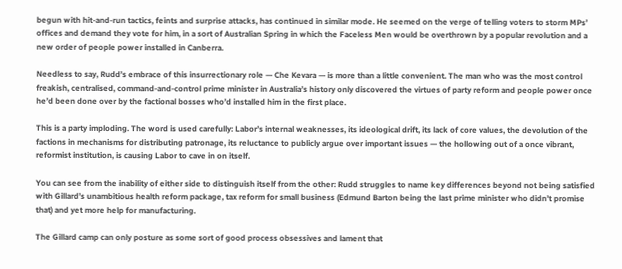begun with hit-and-run tactics, feints and surprise attacks, has continued in similar mode. He seemed on the verge of telling voters to storm MPs’ offices and demand they vote for him, in a sort of Australian Spring in which the Faceless Men would be overthrown by a popular revolution and a new order of people power installed in Canberra.

Needless to say, Rudd’s embrace of this insurrectionary role — Che Kevara — is more than a little convenient. The man who was the most control freakish, centralised, command-and-control prime minister in Australia’s history only discovered the virtues of party reform and people power once he’d been done over by the factional bosses who’d installed him in the first place.

This is a party imploding. The word is used carefully: Labor’s internal weaknesses, its ideological drift, its lack of core values, the devolution of the factions in mechanisms for distributing patronage, its reluctance to publicly argue over important issues — the hollowing out of a once vibrant, reformist institution, is causing Labor to cave in on itself.

You can see from the inability of either side to distinguish itself from the other: Rudd struggles to name key differences beyond not being satisfied with Gillard’s unambitious health reform package, tax reform for small business (Edmund Barton being the last prime minister who didn’t promise that) and yet more help for manufacturing.

The Gillard camp can only posture as some sort of good process obsessives and lament that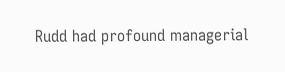Rudd had profound managerial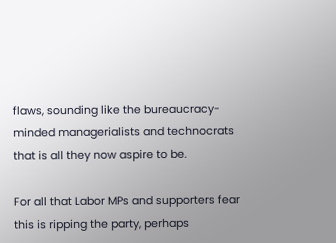flaws, sounding like the bureaucracy-minded managerialists and technocrats that is all they now aspire to be.

For all that Labor MPs and supporters fear this is ripping the party, perhaps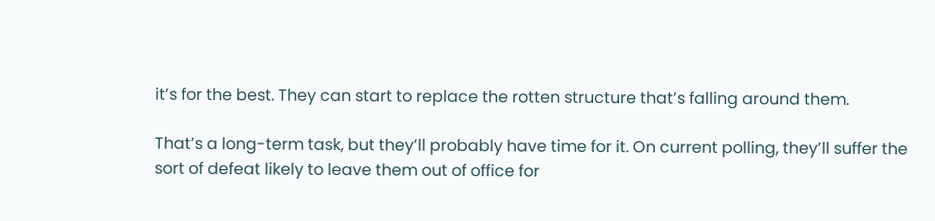it’s for the best. They can start to replace the rotten structure that’s falling around them.

That’s a long-term task, but they’ll probably have time for it. On current polling, they’ll suffer the sort of defeat likely to leave them out of office for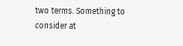two terms. Something to consider at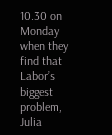10.30 on Monday when they find that Labor’s biggest problem, Julia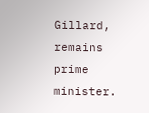Gillard, remains prime minister.